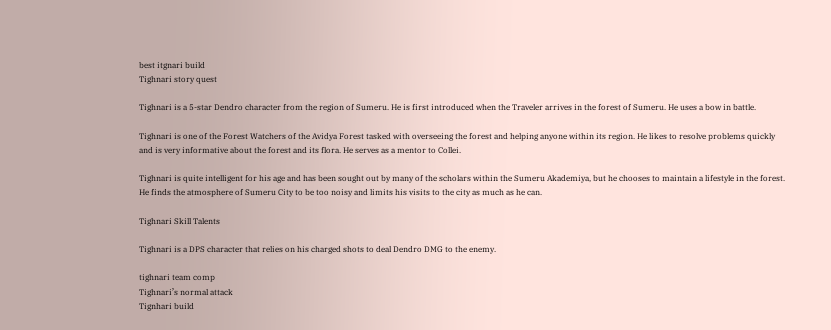best itgnari build
Tighnari story quest

Tighnari is a 5-star Dendro character from the region of Sumeru. He is first introduced when the Traveler arrives in the forest of Sumeru. He uses a bow in battle.

Tighnari is one of the Forest Watchers of the Avidya Forest tasked with overseeing the forest and helping anyone within its region. He likes to resolve problems quickly and is very informative about the forest and its flora. He serves as a mentor to Collei.

Tighnari is quite intelligent for his age and has been sought out by many of the scholars within the Sumeru Akademiya, but he chooses to maintain a lifestyle in the forest. He finds the atmosphere of Sumeru City to be too noisy and limits his visits to the city as much as he can.

Tighnari Skill Talents

Tighnari is a DPS character that relies on his charged shots to deal Dendro DMG to the enemy.

tighnari team comp
Tighnari’s normal attack
Tignhari build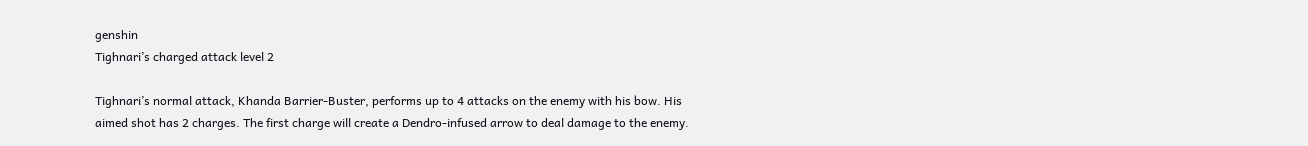genshin
Tighnari’s charged attack level 2

Tighnari’s normal attack, Khanda Barrier-Buster, performs up to 4 attacks on the enemy with his bow. His aimed shot has 2 charges. The first charge will create a Dendro-infused arrow to deal damage to the enemy.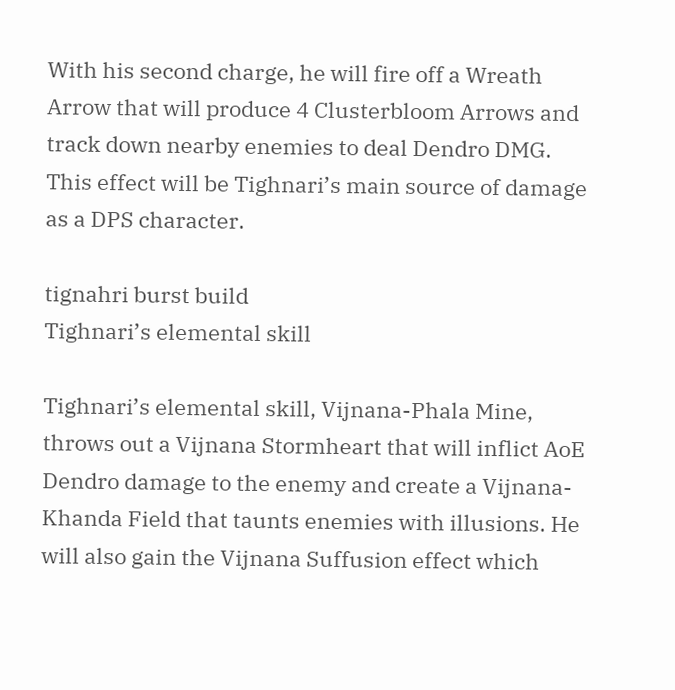With his second charge, he will fire off a Wreath Arrow that will produce 4 Clusterbloom Arrows and track down nearby enemies to deal Dendro DMG. This effect will be Tighnari’s main source of damage as a DPS character.

tignahri burst build
Tighnari’s elemental skill

Tighnari’s elemental skill, Vijnana-Phala Mine, throws out a Vijnana Stormheart that will inflict AoE Dendro damage to the enemy and create a Vijnana-Khanda Field that taunts enemies with illusions. He will also gain the Vijnana Suffusion effect which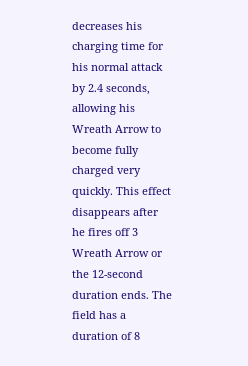decreases his charging time for his normal attack by 2.4 seconds, allowing his Wreath Arrow to become fully charged very quickly. This effect disappears after he fires off 3 Wreath Arrow or the 12-second duration ends. The field has a duration of 8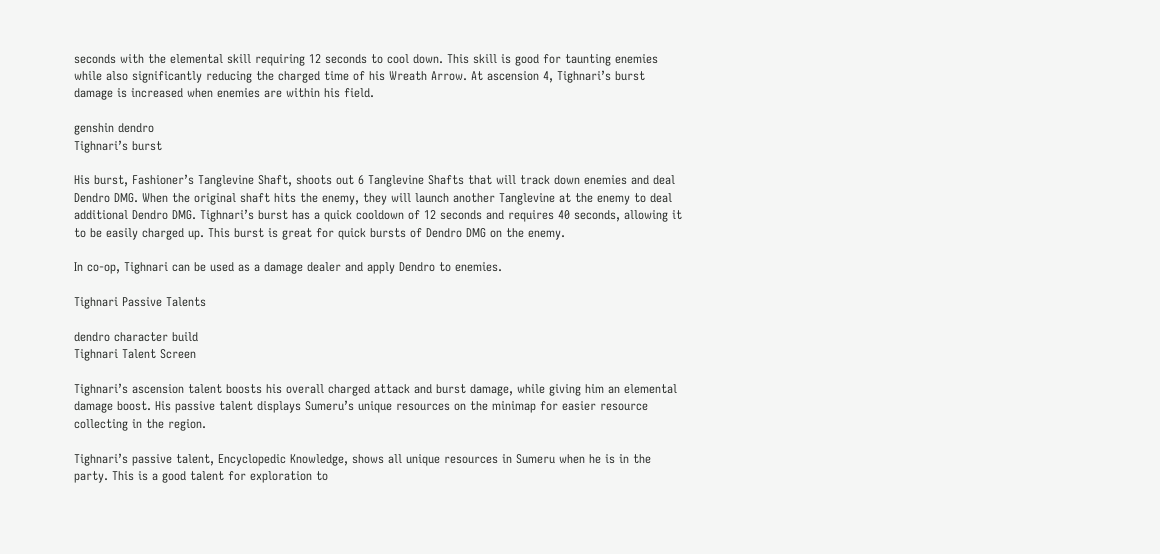seconds with the elemental skill requiring 12 seconds to cool down. This skill is good for taunting enemies while also significantly reducing the charged time of his Wreath Arrow. At ascension 4, Tighnari’s burst damage is increased when enemies are within his field.

genshin dendro
Tighnari’s burst

His burst, Fashioner’s Tanglevine Shaft, shoots out 6 Tanglevine Shafts that will track down enemies and deal Dendro DMG. When the original shaft hits the enemy, they will launch another Tanglevine at the enemy to deal additional Dendro DMG. Tighnari’s burst has a quick cooldown of 12 seconds and requires 40 seconds, allowing it to be easily charged up. This burst is great for quick bursts of Dendro DMG on the enemy.

In co-op, Tighnari can be used as a damage dealer and apply Dendro to enemies.

Tighnari Passive Talents

dendro character build
Tighnari Talent Screen

Tighnari’s ascension talent boosts his overall charged attack and burst damage, while giving him an elemental damage boost. His passive talent displays Sumeru’s unique resources on the minimap for easier resource collecting in the region.

Tighnari’s passive talent, Encyclopedic Knowledge, shows all unique resources in Sumeru when he is in the party. This is a good talent for exploration to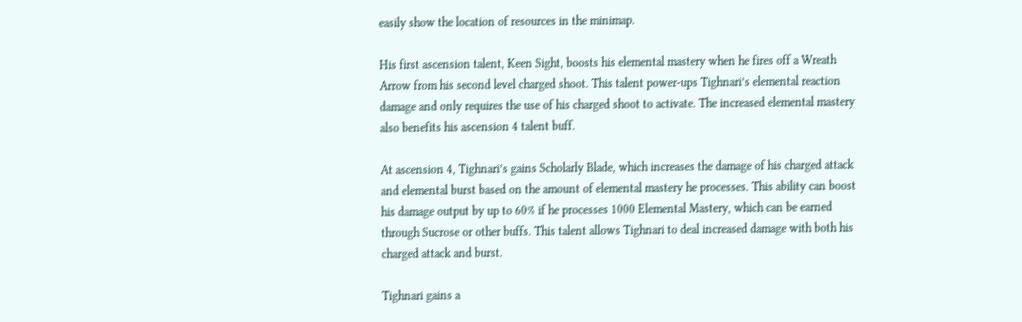easily show the location of resources in the minimap.

His first ascension talent, Keen Sight, boosts his elemental mastery when he fires off a Wreath Arrow from his second level charged shoot. This talent power-ups Tighnari’s elemental reaction damage and only requires the use of his charged shoot to activate. The increased elemental mastery also benefits his ascension 4 talent buff.

At ascension 4, Tighnari’s gains Scholarly Blade, which increases the damage of his charged attack and elemental burst based on the amount of elemental mastery he processes. This ability can boost his damage output by up to 60% if he processes 1000 Elemental Mastery, which can be earned through Sucrose or other buffs. This talent allows Tighnari to deal increased damage with both his charged attack and burst.

Tighnari gains a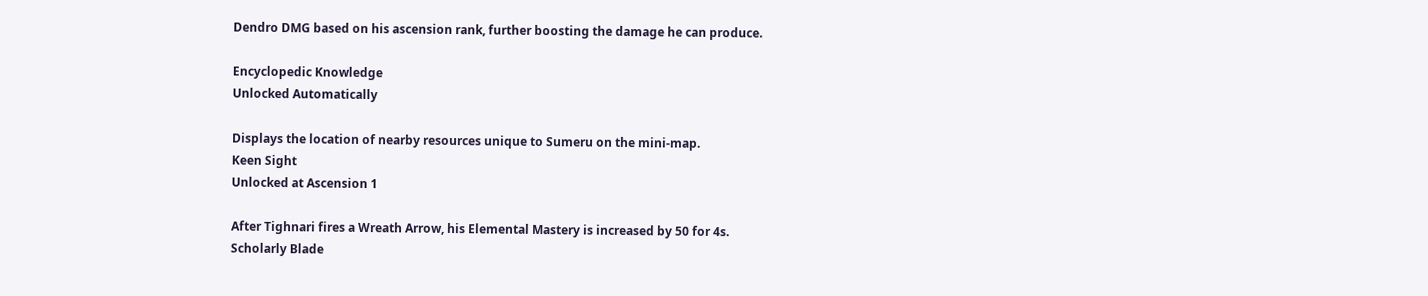Dendro DMG based on his ascension rank, further boosting the damage he can produce.

Encyclopedic Knowledge
Unlocked Automatically

Displays the location of nearby resources unique to Sumeru on the mini-map.
Keen Sight
Unlocked at Ascension 1

After Tighnari fires a Wreath Arrow, his Elemental Mastery is increased by 50 for 4s.
Scholarly Blade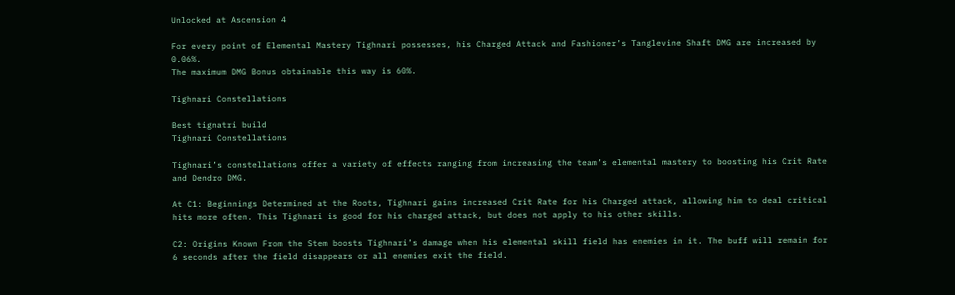Unlocked at Ascension 4

For every point of Elemental Mastery Tighnari possesses, his Charged Attack and Fashioner’s Tanglevine Shaft DMG are increased by 0.06%.
The maximum DMG Bonus obtainable this way is 60%.

Tighnari Constellations

Best tignatri build
Tighnari Constellations

Tighnari’s constellations offer a variety of effects ranging from increasing the team’s elemental mastery to boosting his Crit Rate and Dendro DMG.

At C1: Beginnings Determined at the Roots, Tighnari gains increased Crit Rate for his Charged attack, allowing him to deal critical hits more often. This Tighnari is good for his charged attack, but does not apply to his other skills.

C2: Origins Known From the Stem boosts Tighnari’s damage when his elemental skill field has enemies in it. The buff will remain for 6 seconds after the field disappears or all enemies exit the field.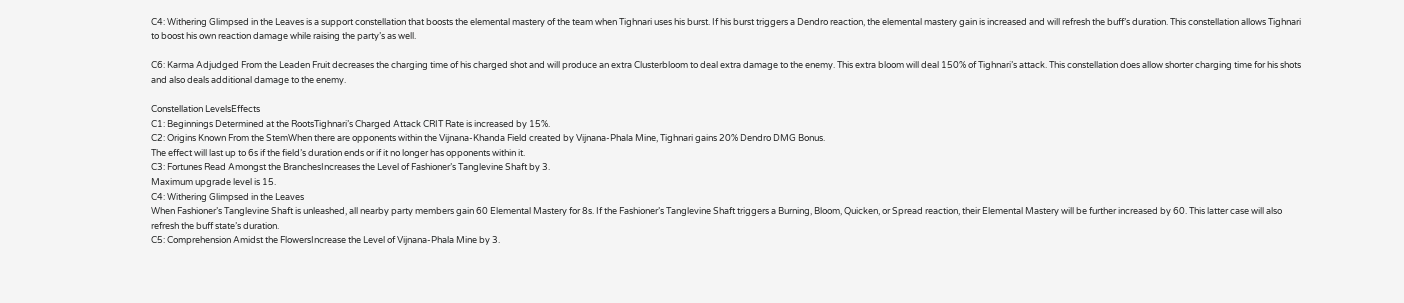C4: Withering Glimpsed in the Leaves is a support constellation that boosts the elemental mastery of the team when Tighnari uses his burst. If his burst triggers a Dendro reaction, the elemental mastery gain is increased and will refresh the buff’s duration. This constellation allows Tighnari to boost his own reaction damage while raising the party’s as well.

C6: Karma Adjudged From the Leaden Fruit decreases the charging time of his charged shot and will produce an extra Clusterbloom to deal extra damage to the enemy. This extra bloom will deal 150% of Tighnari’s attack. This constellation does allow shorter charging time for his shots and also deals additional damage to the enemy.

Constellation LevelsEffects
C1: Beginnings Determined at the RootsTighnari’s Charged Attack CRIT Rate is increased by 15%.
C2: Origins Known From the StemWhen there are opponents within the Vijnana-Khanda Field created by Vijnana-Phala Mine, Tighnari gains 20% Dendro DMG Bonus.
The effect will last up to 6s if the field’s duration ends or if it no longer has opponents within it.
C3: Fortunes Read Amongst the BranchesIncreases the Level of Fashioner’s Tanglevine Shaft by 3.
Maximum upgrade level is 15.
C4: Withering Glimpsed in the Leaves
When Fashioner’s Tanglevine Shaft is unleashed, all nearby party members gain 60 Elemental Mastery for 8s. If the Fashioner’s Tanglevine Shaft triggers a Burning, Bloom, Quicken, or Spread reaction, their Elemental Mastery will be further increased by 60. This latter case will also refresh the buff state’s duration.
C5: Comprehension Amidst the FlowersIncrease the Level of Vijnana-Phala Mine by 3.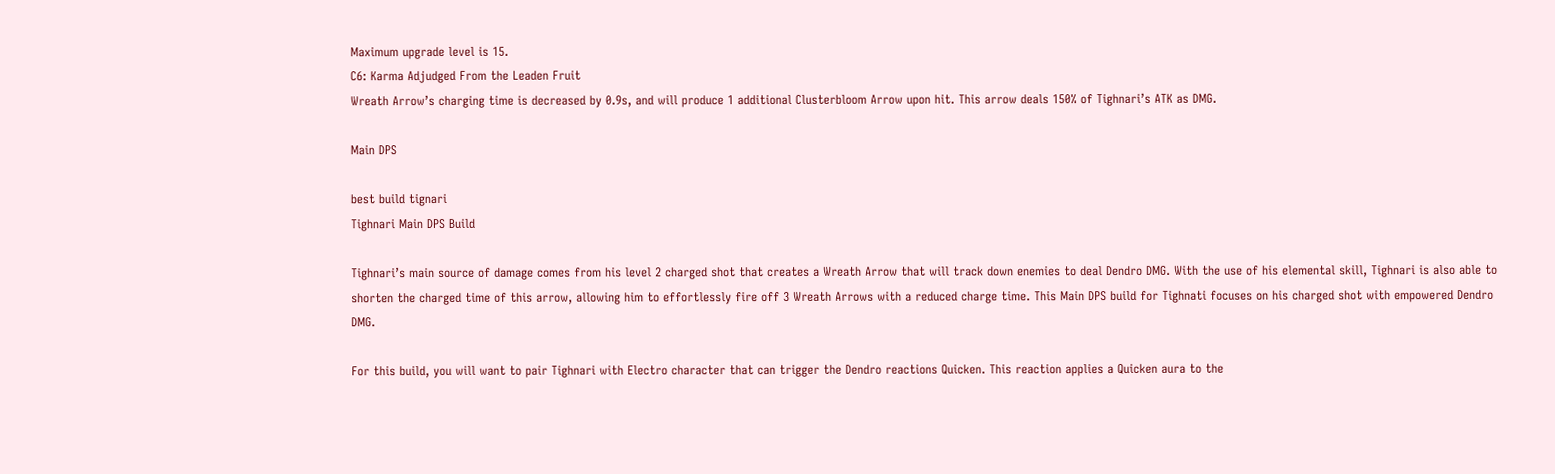Maximum upgrade level is 15.
C6: Karma Adjudged From the Leaden Fruit
Wreath Arrow’s charging time is decreased by 0.9s, and will produce 1 additional Clusterbloom Arrow upon hit. This arrow deals 150% of Tighnari’s ATK as DMG.

Main DPS

best build tignari
Tighnari Main DPS Build

Tighnari’s main source of damage comes from his level 2 charged shot that creates a Wreath Arrow that will track down enemies to deal Dendro DMG. With the use of his elemental skill, Tighnari is also able to shorten the charged time of this arrow, allowing him to effortlessly fire off 3 Wreath Arrows with a reduced charge time. This Main DPS build for Tighnati focuses on his charged shot with empowered Dendro DMG.

For this build, you will want to pair Tighnari with Electro character that can trigger the Dendro reactions Quicken. This reaction applies a Quicken aura to the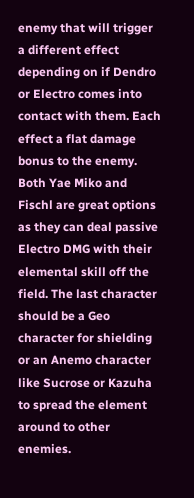enemy that will trigger a different effect depending on if Dendro or Electro comes into contact with them. Each effect a flat damage bonus to the enemy. Both Yae Miko and Fischl are great options as they can deal passive Electro DMG with their elemental skill off the field. The last character should be a Geo character for shielding or an Anemo character like Sucrose or Kazuha to spread the element around to other enemies.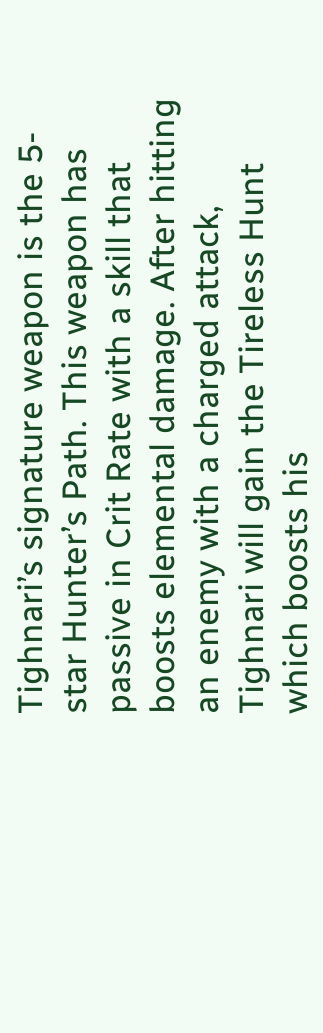Tighnari’s signature weapon is the 5-star Hunter’s Path. This weapon has passive in Crit Rate with a skill that boosts elemental damage. After hitting an enemy with a charged attack, Tighnari will gain the Tireless Hunt which boosts his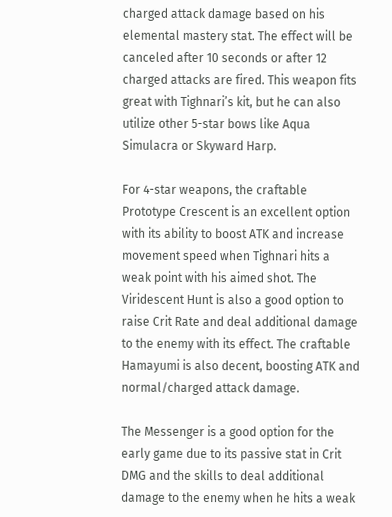charged attack damage based on his elemental mastery stat. The effect will be canceled after 10 seconds or after 12 charged attacks are fired. This weapon fits great with Tighnari’s kit, but he can also utilize other 5-star bows like Aqua Simulacra or Skyward Harp.

For 4-star weapons, the craftable Prototype Crescent is an excellent option with its ability to boost ATK and increase movement speed when Tighnari hits a weak point with his aimed shot. The Viridescent Hunt is also a good option to raise Crit Rate and deal additional damage to the enemy with its effect. The craftable Hamayumi is also decent, boosting ATK and normal/charged attack damage.

The Messenger is a good option for the early game due to its passive stat in Crit DMG and the skills to deal additional damage to the enemy when he hits a weak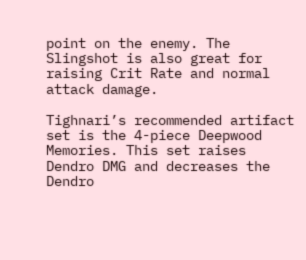point on the enemy. The Slingshot is also great for raising Crit Rate and normal attack damage.

Tighnari’s recommended artifact set is the 4-piece Deepwood Memories. This set raises Dendro DMG and decreases the Dendro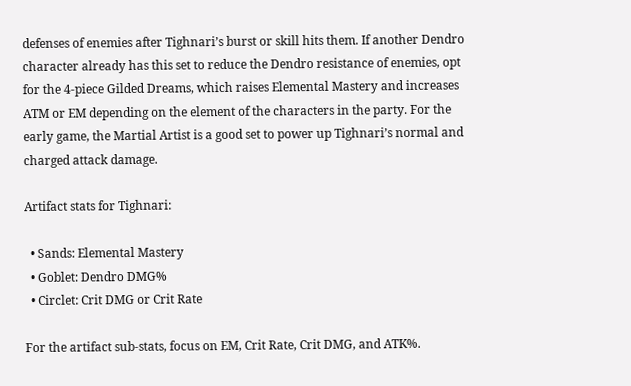defenses of enemies after Tighnari’s burst or skill hits them. If another Dendro character already has this set to reduce the Dendro resistance of enemies, opt for the 4-piece Gilded Dreams, which raises Elemental Mastery and increases ATM or EM depending on the element of the characters in the party. For the early game, the Martial Artist is a good set to power up Tighnari’s normal and charged attack damage.

Artifact stats for Tighnari:

  • Sands: Elemental Mastery
  • Goblet: Dendro DMG%
  • Circlet: Crit DMG or Crit Rate

For the artifact sub-stats, focus on EM, Crit Rate, Crit DMG, and ATK%.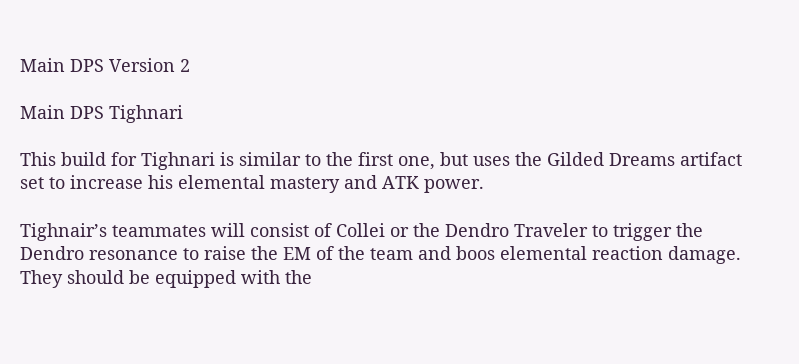Main DPS Version 2

Main DPS Tighnari

This build for Tighnari is similar to the first one, but uses the Gilded Dreams artifact set to increase his elemental mastery and ATK power.

Tighnair’s teammates will consist of Collei or the Dendro Traveler to trigger the Dendro resonance to raise the EM of the team and boos elemental reaction damage. They should be equipped with the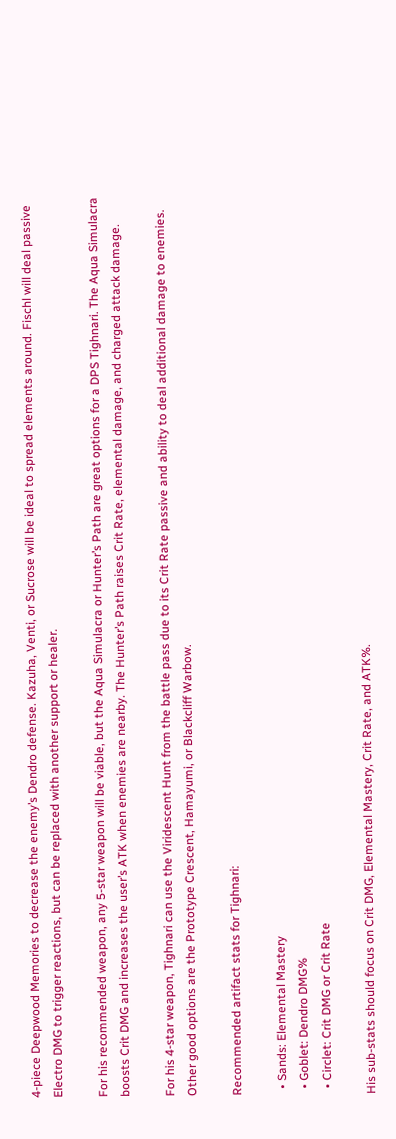4-piece Deepwood Memories to decrease the enemy’s Dendro defense. Kazuha, Venti, or Sucrose will be ideal to spread elements around. Fischl will deal passive Electro DMG to trigger reactions, but can be replaced with another support or healer.

For his recommended weapon, any 5-star weapon will be viable, but the Aqua Simulacra or Hunter’s Path are great options for a DPS Tighnari. The Aqua Simulacra boosts Crit DMG and increases the user’s ATK when enemies are nearby. The Hunter’s Path raises Crit Rate, elemental damage, and charged attack damage.

For his 4-star weapon, Tighnari can use the Viridescent Hunt from the battle pass due to its Crit Rate passive and ability to deal additional damage to enemies. Other good options are the Prototype Crescent, Hamayumi, or Blackcliff Warbow.

Recommended artifact stats for Tighnari:

  • Sands: Elemental Mastery
  • Goblet: Dendro DMG%
  • Circlet: Crit DMG or Crit Rate

His sub-stats should focus on Crit DMG, Elemental Mastery, Crit Rate, and ATK%.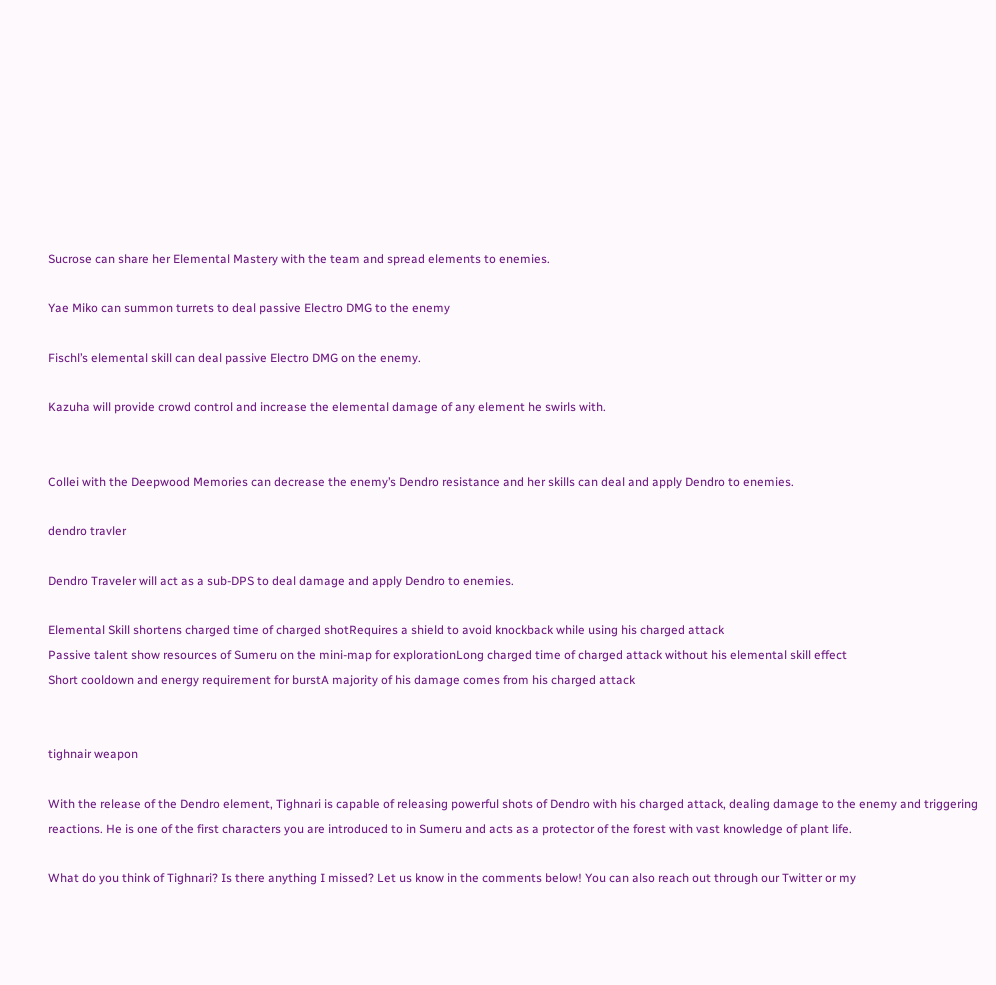Sucrose can share her Elemental Mastery with the team and spread elements to enemies.

Yae Miko can summon turrets to deal passive Electro DMG to the enemy

Fischl’s elemental skill can deal passive Electro DMG on the enemy.

Kazuha will provide crowd control and increase the elemental damage of any element he swirls with.


Collei with the Deepwood Memories can decrease the enemy’s Dendro resistance and her skills can deal and apply Dendro to enemies.

dendro travler

Dendro Traveler will act as a sub-DPS to deal damage and apply Dendro to enemies.

Elemental Skill shortens charged time of charged shotRequires a shield to avoid knockback while using his charged attack
Passive talent show resources of Sumeru on the mini-map for explorationLong charged time of charged attack without his elemental skill effect
Short cooldown and energy requirement for burstA majority of his damage comes from his charged attack


tighnair weapon

With the release of the Dendro element, Tighnari is capable of releasing powerful shots of Dendro with his charged attack, dealing damage to the enemy and triggering reactions. He is one of the first characters you are introduced to in Sumeru and acts as a protector of the forest with vast knowledge of plant life.

What do you think of Tighnari? Is there anything I missed? Let us know in the comments below! You can also reach out through our Twitter or my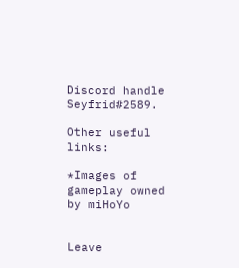Discord handle Seyfrid#2589.

Other useful links:

*Images of gameplay owned by miHoYo


Leave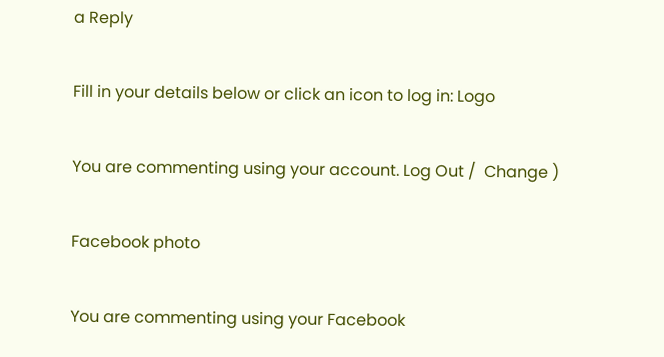a Reply

Fill in your details below or click an icon to log in: Logo

You are commenting using your account. Log Out /  Change )

Facebook photo

You are commenting using your Facebook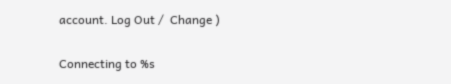account. Log Out /  Change )

Connecting to %s